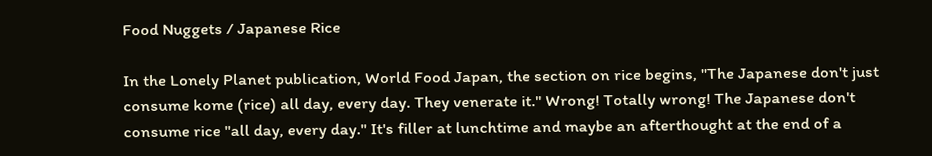Food Nuggets / Japanese Rice

In the Lonely Planet publication, World Food Japan, the section on rice begins, "The Japanese don't just consume kome (rice) all day, every day. They venerate it." Wrong! Totally wrong! The Japanese don't consume rice "all day, every day." It's filler at lunchtime and maybe an afterthought at the end of a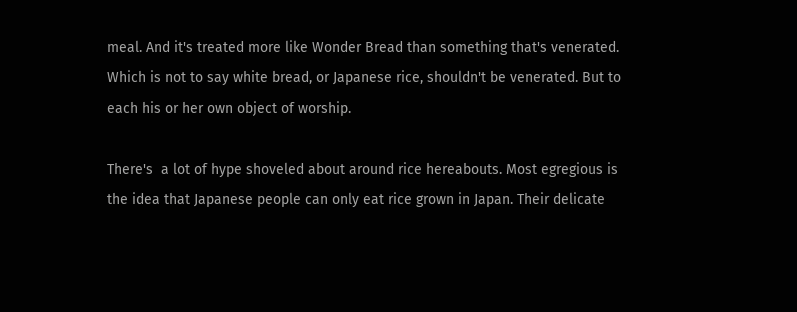meal. And it's treated more like Wonder Bread than something that's venerated. Which is not to say white bread, or Japanese rice, shouldn't be venerated. But to each his or her own object of worship.

There's  a lot of hype shoveled about around rice hereabouts. Most egregious is the idea that Japanese people can only eat rice grown in Japan. Their delicate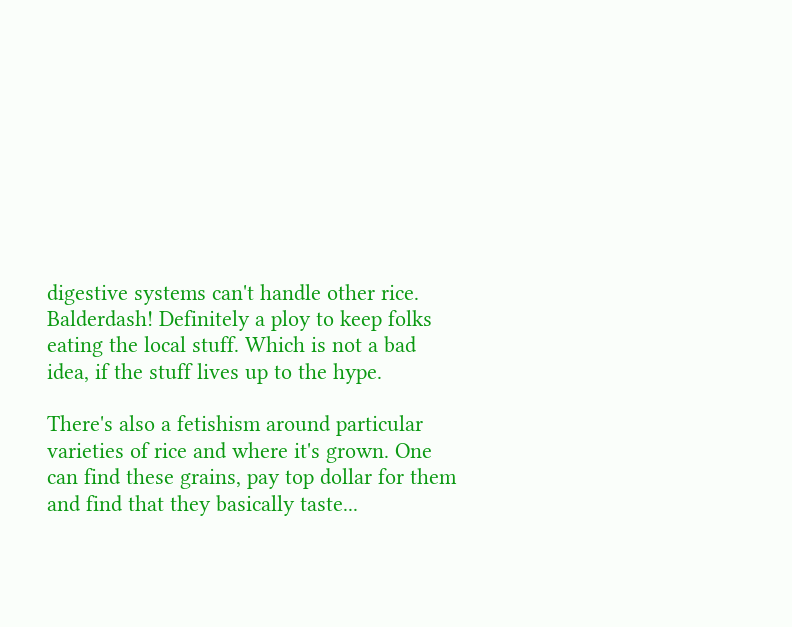digestive systems can't handle other rice. Balderdash! Definitely a ploy to keep folks eating the local stuff. Which is not a bad idea, if the stuff lives up to the hype.

There's also a fetishism around particular varieties of rice and where it's grown. One can find these grains, pay top dollar for them and find that they basically taste...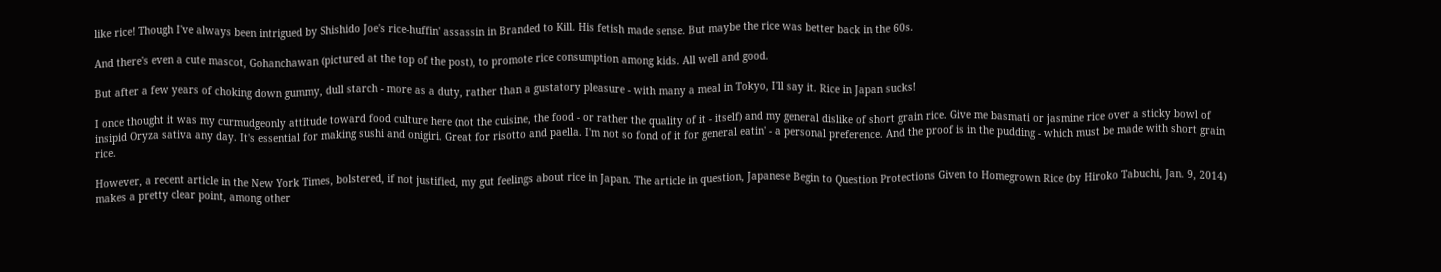like rice! Though I've always been intrigued by Shishido Joe's rice-huffin' assassin in Branded to Kill. His fetish made sense. But maybe the rice was better back in the 60s.

And there's even a cute mascot, Gohanchawan (pictured at the top of the post), to promote rice consumption among kids. All well and good.

But after a few years of choking down gummy, dull starch - more as a duty, rather than a gustatory pleasure - with many a meal in Tokyo, I'll say it. Rice in Japan sucks!

I once thought it was my curmudgeonly attitude toward food culture here (not the cuisine, the food - or rather the quality of it - itself) and my general dislike of short grain rice. Give me basmati or jasmine rice over a sticky bowl of insipid Oryza sativa any day. It's essential for making sushi and onigiri. Great for risotto and paella. I'm not so fond of it for general eatin' - a personal preference. And the proof is in the pudding - which must be made with short grain rice.

However, a recent article in the New York Times, bolstered, if not justified, my gut feelings about rice in Japan. The article in question, Japanese Begin to Question Protections Given to Homegrown Rice (by Hiroko Tabuchi, Jan. 9, 2014) makes a pretty clear point, among other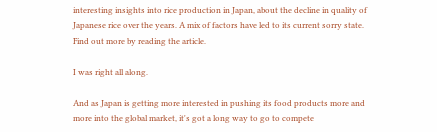interesting insights into rice production in Japan, about the decline in quality of Japanese rice over the years. A mix of factors have led to its current sorry state. Find out more by reading the article.

I was right all along.

And as Japan is getting more interested in pushing its food products more and more into the global market, it's got a long way to go to compete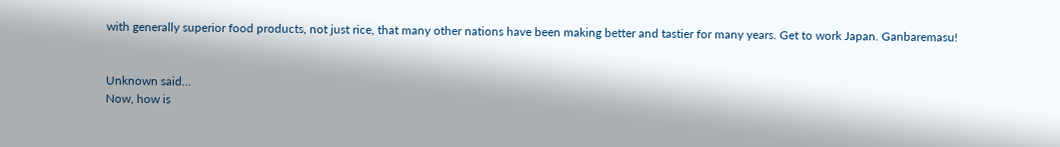with generally superior food products, not just rice, that many other nations have been making better and tastier for many years. Get to work Japan. Ganbaremasu!


Unknown said…
Now, how is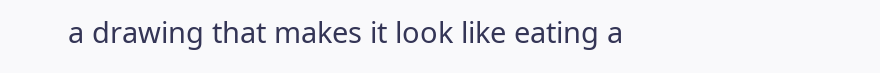a drawing that makes it look like eating a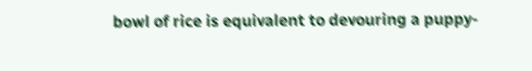bowl of rice is equivalent to devouring a puppy-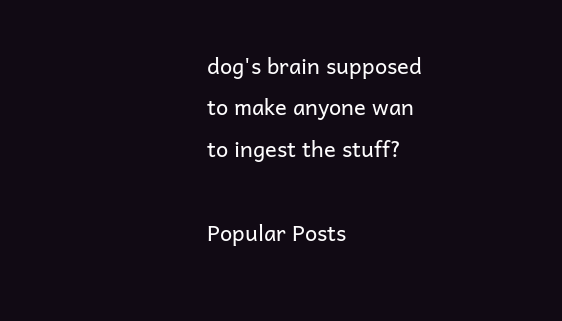dog's brain supposed to make anyone wan to ingest the stuff?

Popular Posts